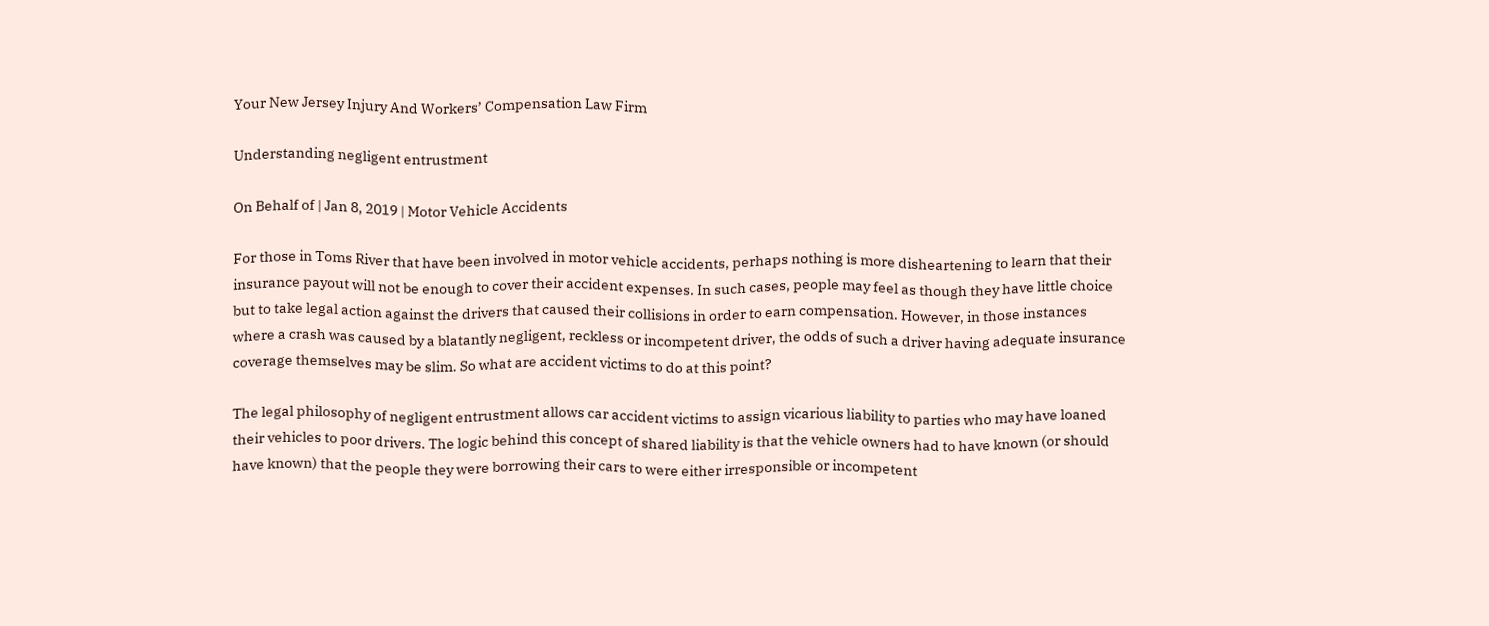Your New Jersey Injury And Workers’ Compensation Law Firm

Understanding negligent entrustment

On Behalf of | Jan 8, 2019 | Motor Vehicle Accidents

For those in Toms River that have been involved in motor vehicle accidents, perhaps nothing is more disheartening to learn that their insurance payout will not be enough to cover their accident expenses. In such cases, people may feel as though they have little choice but to take legal action against the drivers that caused their collisions in order to earn compensation. However, in those instances where a crash was caused by a blatantly negligent, reckless or incompetent driver, the odds of such a driver having adequate insurance coverage themselves may be slim. So what are accident victims to do at this point?

The legal philosophy of negligent entrustment allows car accident victims to assign vicarious liability to parties who may have loaned their vehicles to poor drivers. The logic behind this concept of shared liability is that the vehicle owners had to have known (or should have known) that the people they were borrowing their cars to were either irresponsible or incompetent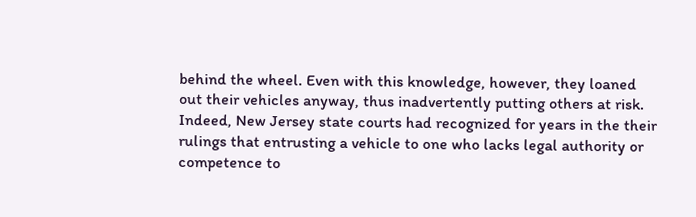behind the wheel. Even with this knowledge, however, they loaned out their vehicles anyway, thus inadvertently putting others at risk. Indeed, New Jersey state courts had recognized for years in the their rulings that entrusting a vehicle to one who lacks legal authority or competence to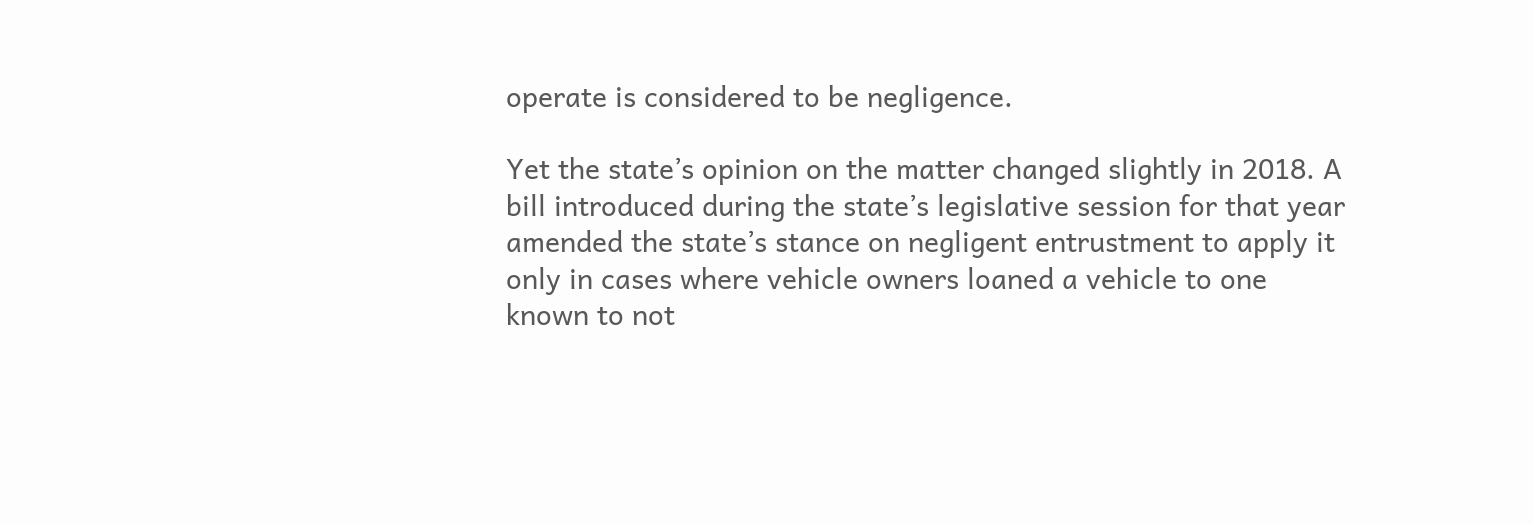operate is considered to be negligence.

Yet the state’s opinion on the matter changed slightly in 2018. A bill introduced during the state’s legislative session for that year amended the state’s stance on negligent entrustment to apply it only in cases where vehicle owners loaned a vehicle to one known to not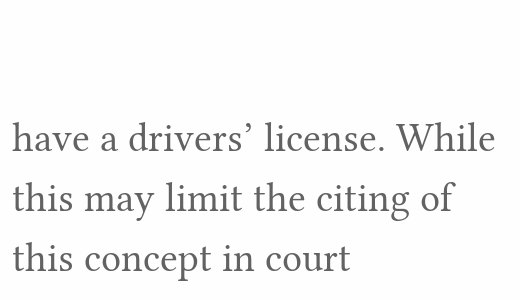have a drivers’ license. While this may limit the citing of this concept in court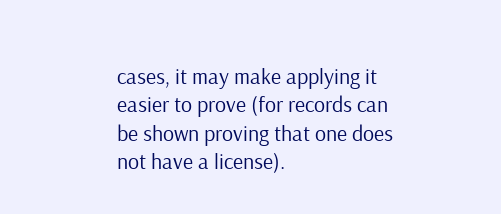cases, it may make applying it easier to prove (for records can be shown proving that one does not have a license).